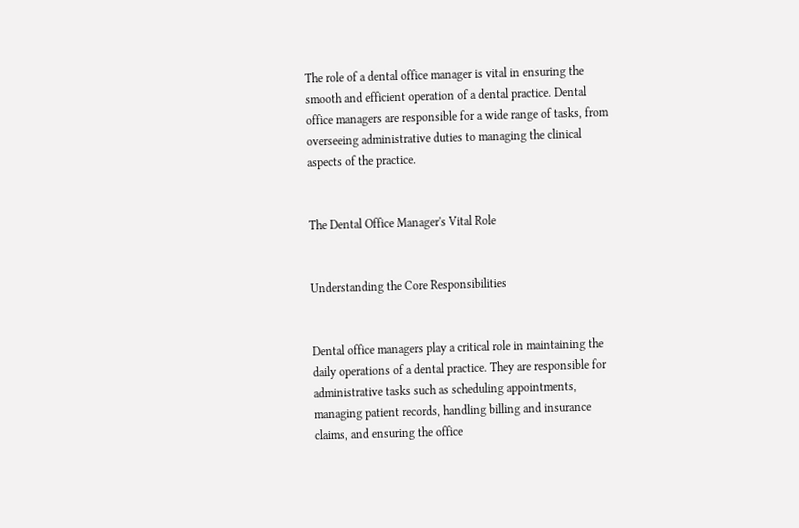The role of a dental office manager is vital in ensuring the smooth and efficient operation of a dental practice. Dental office managers are responsible for a wide range of tasks, from overseeing administrative duties to managing the clinical aspects of the practice.


The Dental Office Manager's Vital Role


Understanding the Core Responsibilities


Dental office managers play a critical role in maintaining the daily operations of a dental practice. They are responsible for administrative tasks such as scheduling appointments, managing patient records, handling billing and insurance claims, and ensuring the office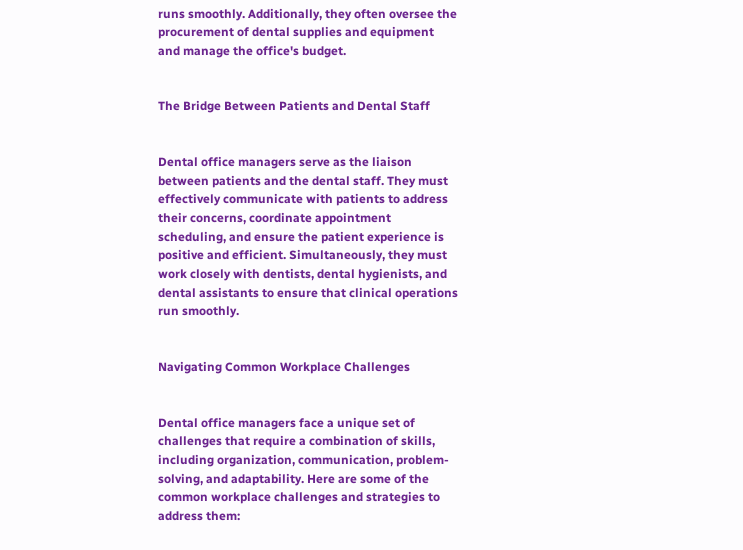runs smoothly. Additionally, they often oversee the procurement of dental supplies and equipment and manage the office's budget.


The Bridge Between Patients and Dental Staff


Dental office managers serve as the liaison between patients and the dental staff. They must effectively communicate with patients to address their concerns, coordinate appointment scheduling, and ensure the patient experience is positive and efficient. Simultaneously, they must work closely with dentists, dental hygienists, and dental assistants to ensure that clinical operations run smoothly.


Navigating Common Workplace Challenges


Dental office managers face a unique set of challenges that require a combination of skills, including organization, communication, problem-solving, and adaptability. Here are some of the common workplace challenges and strategies to address them: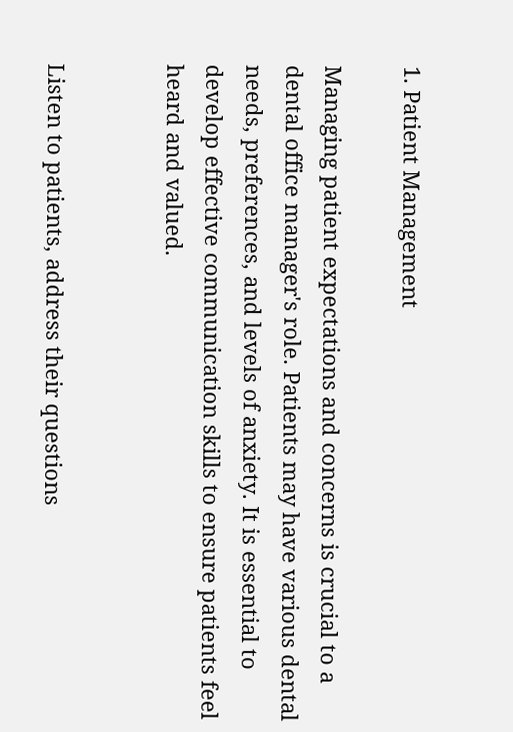1. Patient Management

Managing patient expectations and concerns is crucial to a dental office manager's role. Patients may have various dental needs, preferences, and levels of anxiety. It is essential to develop effective communication skills to ensure patients feel heard and valued.


Listen to patients, address their questions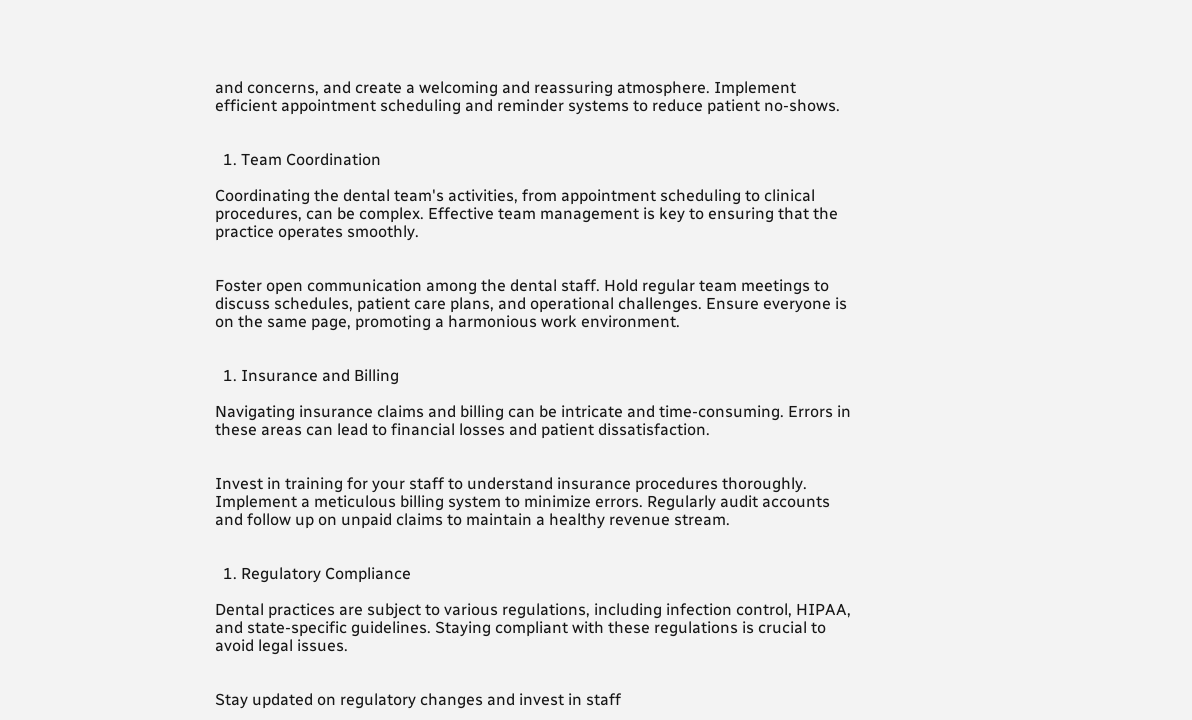and concerns, and create a welcoming and reassuring atmosphere. Implement efficient appointment scheduling and reminder systems to reduce patient no-shows.


  1. Team Coordination

Coordinating the dental team's activities, from appointment scheduling to clinical procedures, can be complex. Effective team management is key to ensuring that the practice operates smoothly.


Foster open communication among the dental staff. Hold regular team meetings to discuss schedules, patient care plans, and operational challenges. Ensure everyone is on the same page, promoting a harmonious work environment.


  1. Insurance and Billing

Navigating insurance claims and billing can be intricate and time-consuming. Errors in these areas can lead to financial losses and patient dissatisfaction.


Invest in training for your staff to understand insurance procedures thoroughly. Implement a meticulous billing system to minimize errors. Regularly audit accounts and follow up on unpaid claims to maintain a healthy revenue stream.


  1. Regulatory Compliance

Dental practices are subject to various regulations, including infection control, HIPAA, and state-specific guidelines. Staying compliant with these regulations is crucial to avoid legal issues.


Stay updated on regulatory changes and invest in staff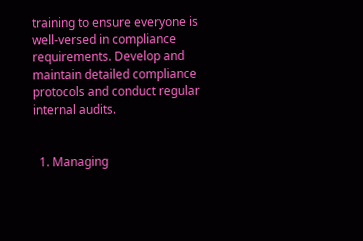training to ensure everyone is well-versed in compliance requirements. Develop and maintain detailed compliance protocols and conduct regular internal audits.


  1. Managing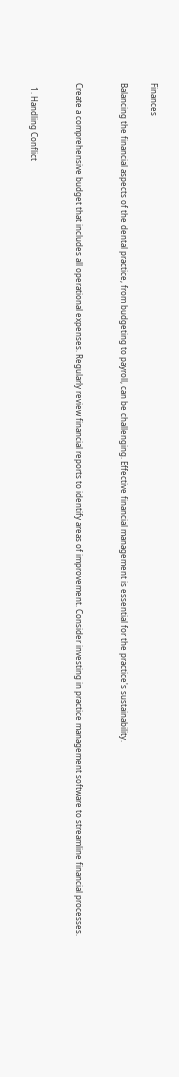Finances

Balancing the financial aspects of the dental practice, from budgeting to payroll, can be challenging. Effective financial management is essential for the practice's sustainability.


Create a comprehensive budget that includes all operational expenses. Regularly review financial reports to identify areas of improvement. Consider investing in practice management software to streamline financial processes.


  1. Handling Conflict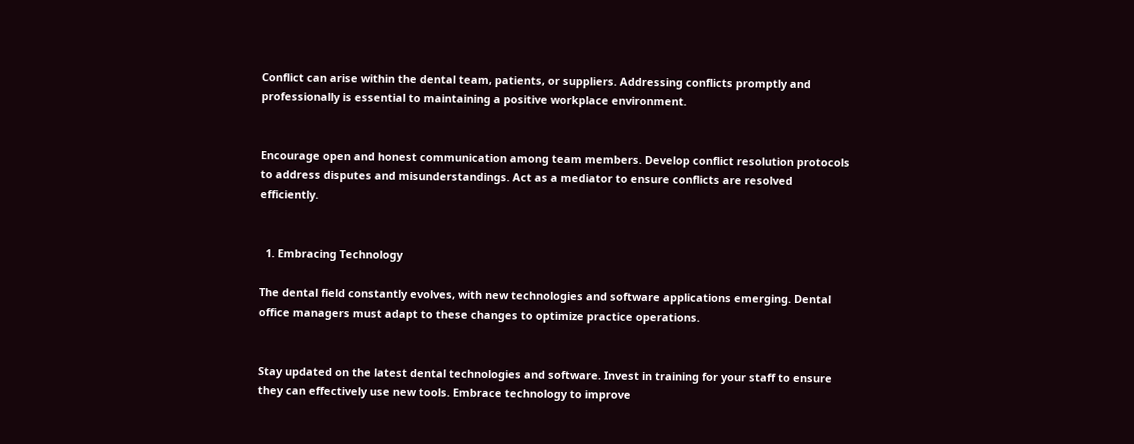Conflict can arise within the dental team, patients, or suppliers. Addressing conflicts promptly and professionally is essential to maintaining a positive workplace environment.


Encourage open and honest communication among team members. Develop conflict resolution protocols to address disputes and misunderstandings. Act as a mediator to ensure conflicts are resolved efficiently.


  1. Embracing Technology

The dental field constantly evolves, with new technologies and software applications emerging. Dental office managers must adapt to these changes to optimize practice operations.


Stay updated on the latest dental technologies and software. Invest in training for your staff to ensure they can effectively use new tools. Embrace technology to improve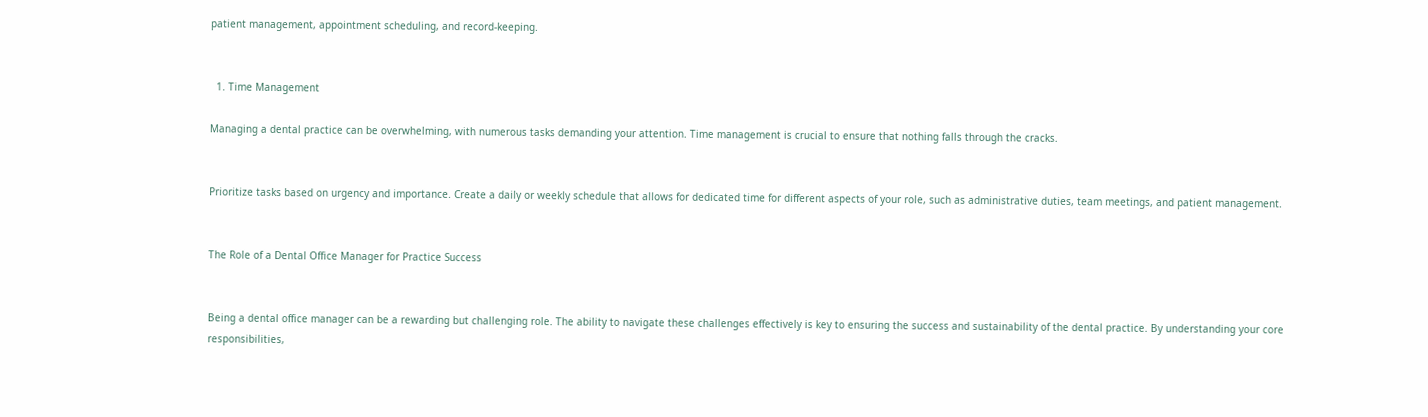patient management, appointment scheduling, and record-keeping.


  1. Time Management

Managing a dental practice can be overwhelming, with numerous tasks demanding your attention. Time management is crucial to ensure that nothing falls through the cracks.


Prioritize tasks based on urgency and importance. Create a daily or weekly schedule that allows for dedicated time for different aspects of your role, such as administrative duties, team meetings, and patient management.


The Role of a Dental Office Manager for Practice Success


Being a dental office manager can be a rewarding but challenging role. The ability to navigate these challenges effectively is key to ensuring the success and sustainability of the dental practice. By understanding your core responsibilities,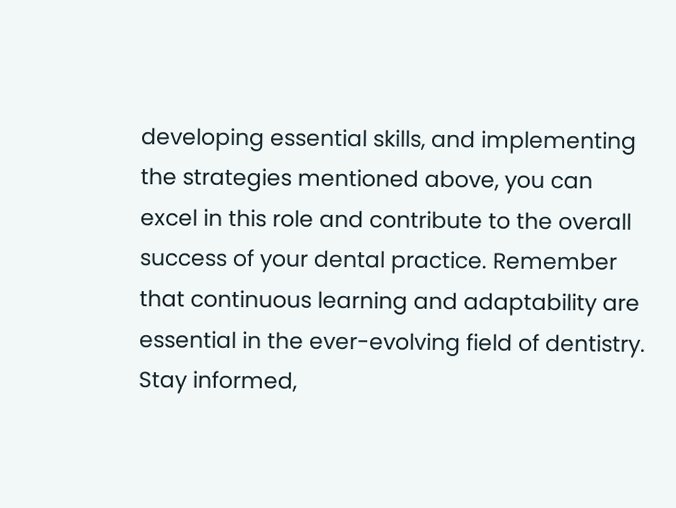developing essential skills, and implementing the strategies mentioned above, you can excel in this role and contribute to the overall success of your dental practice. Remember that continuous learning and adaptability are essential in the ever-evolving field of dentistry. Stay informed,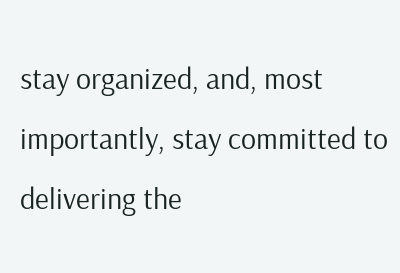stay organized, and, most importantly, stay committed to delivering the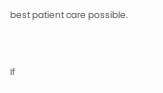best patient care possible.


If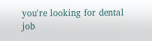you're looking for dental job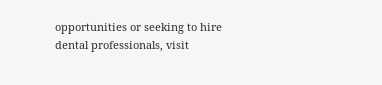opportunities or seeking to hire dental professionals, visit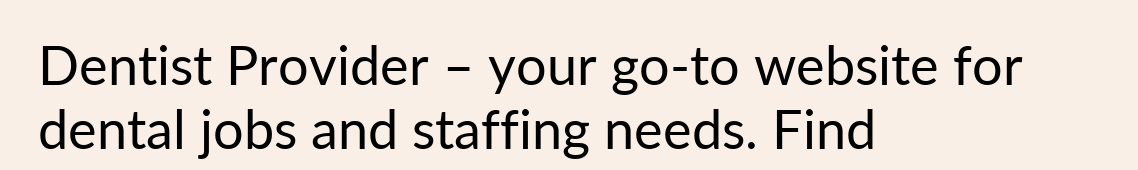Dentist Provider – your go-to website for dental jobs and staffing needs. Find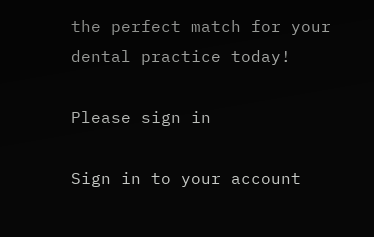the perfect match for your dental practice today!

Please sign in

Sign in to your account